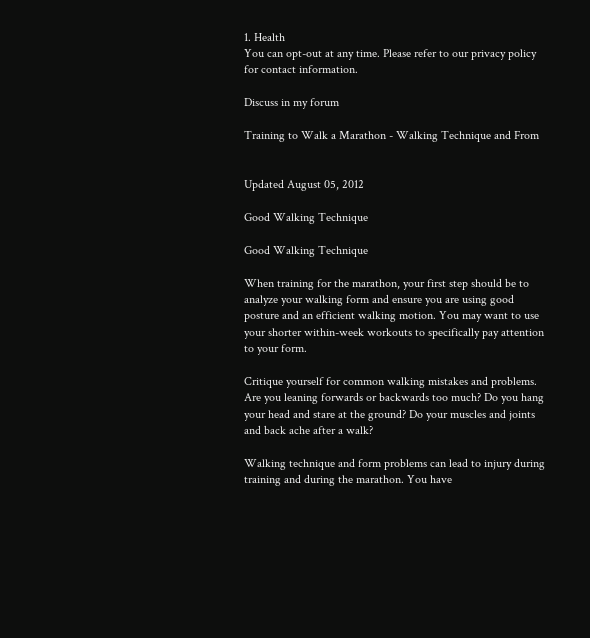1. Health
You can opt-out at any time. Please refer to our privacy policy for contact information.

Discuss in my forum

Training to Walk a Marathon - Walking Technique and From


Updated August 05, 2012

Good Walking Technique

Good Walking Technique

When training for the marathon, your first step should be to analyze your walking form and ensure you are using good posture and an efficient walking motion. You may want to use your shorter within-week workouts to specifically pay attention to your form.

Critique yourself for common walking mistakes and problems. Are you leaning forwards or backwards too much? Do you hang your head and stare at the ground? Do your muscles and joints and back ache after a walk?

Walking technique and form problems can lead to injury during training and during the marathon. You have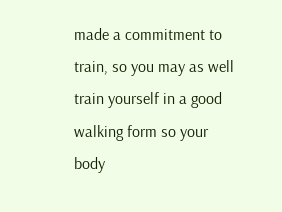made a commitment to train, so you may as well train yourself in a good walking form so your body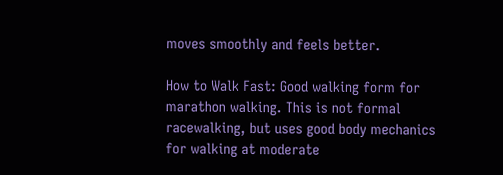moves smoothly and feels better.

How to Walk Fast: Good walking form for marathon walking. This is not formal racewalking, but uses good body mechanics for walking at moderate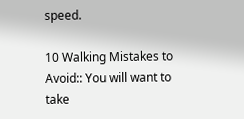speed.

10 Walking Mistakes to Avoid:: You will want to take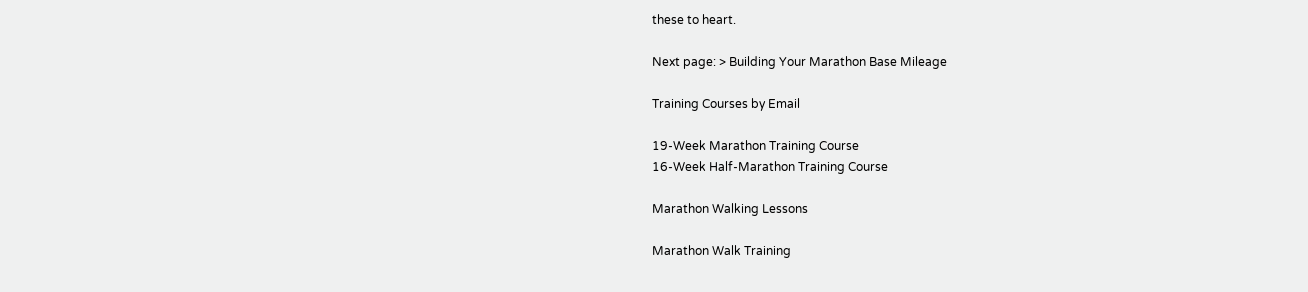these to heart.

Next page: > Building Your Marathon Base Mileage

Training Courses by Email

19-Week Marathon Training Course
16-Week Half-Marathon Training Course

Marathon Walking Lessons

Marathon Walk Training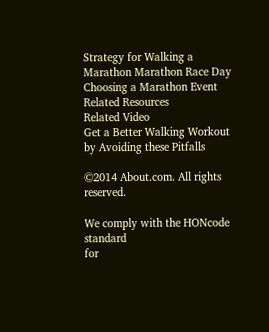Strategy for Walking a Marathon Marathon Race Day Choosing a Marathon Event Related Resources
Related Video
Get a Better Walking Workout by Avoiding these Pitfalls

©2014 About.com. All rights reserved.

We comply with the HONcode standard
for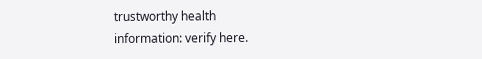trustworthy health
information: verify here.